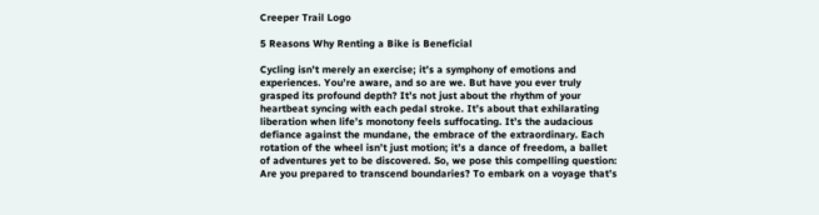Creeper Trail Logo

5 Reasons Why Renting a Bike is Beneficial

Cycling isn’t merely an exercise; it’s a symphony of emotions and experiences. You’re aware, and so are we. But have you ever truly grasped its profound depth? It’s not just about the rhythm of your heartbeat syncing with each pedal stroke. It’s about that exhilarating liberation when life’s monotony feels suffocating. It’s the audacious defiance against the mundane, the embrace of the extraordinary. Each rotation of the wheel isn’t just motion; it’s a dance of freedom, a ballet of adventures yet to be discovered. So, we pose this compelling question: Are you prepared to transcend boundaries? To embark on a voyage that’s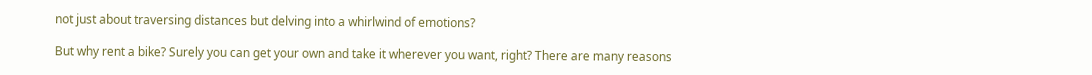not just about traversing distances but delving into a whirlwind of emotions?

But why rent a bike? Surely you can get your own and take it wherever you want, right? There are many reasons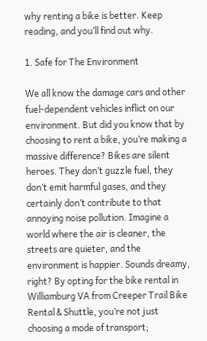why renting a bike is better. Keep reading, and you’ll find out why.

1. Safe for The Environment

We all know the damage cars and other fuel-dependent vehicles inflict on our environment. But did you know that by choosing to rent a bike, you’re making a massive difference? Bikes are silent heroes. They don’t guzzle fuel, they don’t emit harmful gases, and they certainly don’t contribute to that annoying noise pollution. Imagine a world where the air is cleaner, the streets are quieter, and the environment is happier. Sounds dreamy, right? By opting for the bike rental in Williamburg VA from Creeper Trail Bike Rental & Shuttle, you’re not just choosing a mode of transport;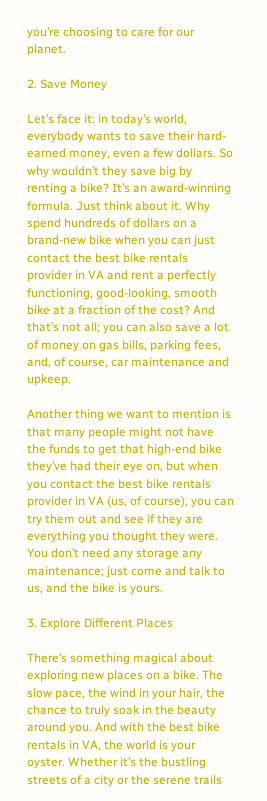you’re choosing to care for our planet.

2. Save Money

Let’s face it: in today’s world, everybody wants to save their hard-earned money, even a few dollars. So why wouldn’t they save big by renting a bike? It’s an award-winning formula. Just think about it. Why spend hundreds of dollars on a brand-new bike when you can just contact the best bike rentals provider in VA and rent a perfectly functioning, good-looking, smooth bike at a fraction of the cost? And that’s not all; you can also save a lot of money on gas bills, parking fees, and, of course, car maintenance and upkeep.

Another thing we want to mention is that many people might not have the funds to get that high-end bike they’ve had their eye on, but when you contact the best bike rentals provider in VA (us, of course), you can try them out and see if they are everything you thought they were. You don’t need any storage any maintenance; just come and talk to us, and the bike is yours.

3. Explore Different Places

There’s something magical about exploring new places on a bike. The slow pace, the wind in your hair, the chance to truly soak in the beauty around you. And with the best bike rentals in VA, the world is your oyster. Whether it’s the bustling streets of a city or the serene trails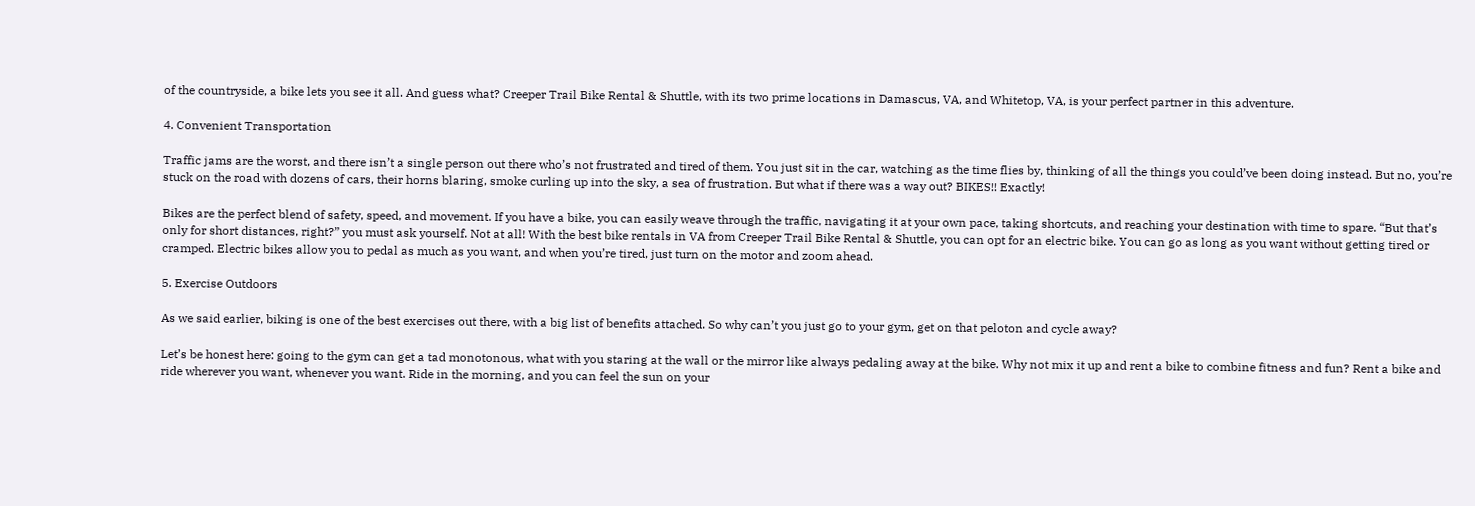of the countryside, a bike lets you see it all. And guess what? Creeper Trail Bike Rental & Shuttle, with its two prime locations in Damascus, VA, and Whitetop, VA, is your perfect partner in this adventure.

4. Convenient Transportation

Traffic jams are the worst, and there isn’t a single person out there who’s not frustrated and tired of them. You just sit in the car, watching as the time flies by, thinking of all the things you could’ve been doing instead. But no, you’re stuck on the road with dozens of cars, their horns blaring, smoke curling up into the sky, a sea of frustration. But what if there was a way out? BIKES!! Exactly!

Bikes are the perfect blend of safety, speed, and movement. If you have a bike, you can easily weave through the traffic, navigating it at your own pace, taking shortcuts, and reaching your destination with time to spare. “But that’s only for short distances, right?” you must ask yourself. Not at all! With the best bike rentals in VA from Creeper Trail Bike Rental & Shuttle, you can opt for an electric bike. You can go as long as you want without getting tired or cramped. Electric bikes allow you to pedal as much as you want, and when you’re tired, just turn on the motor and zoom ahead.

5. Exercise Outdoors

As we said earlier, biking is one of the best exercises out there, with a big list of benefits attached. So why can’t you just go to your gym, get on that peloton and cycle away?

Let’s be honest here: going to the gym can get a tad monotonous, what with you staring at the wall or the mirror like always pedaling away at the bike. Why not mix it up and rent a bike to combine fitness and fun? Rent a bike and ride wherever you want, whenever you want. Ride in the morning, and you can feel the sun on your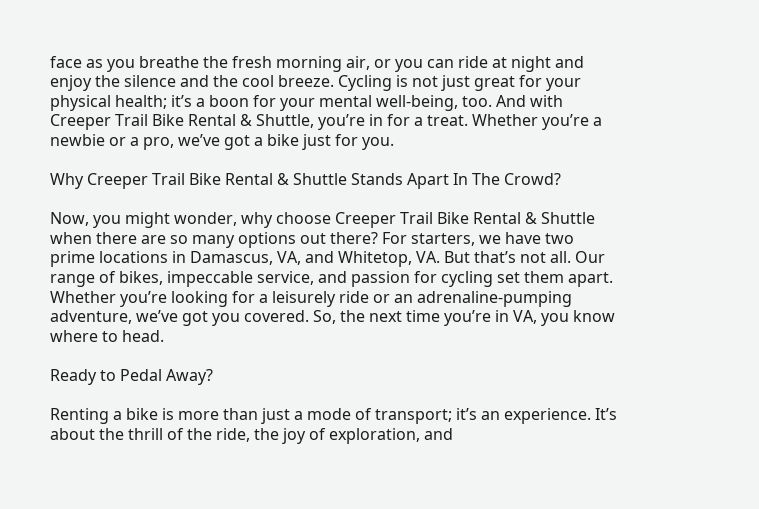face as you breathe the fresh morning air, or you can ride at night and enjoy the silence and the cool breeze. Cycling is not just great for your physical health; it’s a boon for your mental well-being, too. And with Creeper Trail Bike Rental & Shuttle, you’re in for a treat. Whether you’re a newbie or a pro, we’ve got a bike just for you.

Why Creeper Trail Bike Rental & Shuttle Stands Apart In The Crowd?

Now, you might wonder, why choose Creeper Trail Bike Rental & Shuttle when there are so many options out there? For starters, we have two prime locations in Damascus, VA, and Whitetop, VA. But that’s not all. Our range of bikes, impeccable service, and passion for cycling set them apart. Whether you’re looking for a leisurely ride or an adrenaline-pumping adventure, we’ve got you covered. So, the next time you’re in VA, you know where to head.

Ready to Pedal Away?

Renting a bike is more than just a mode of transport; it’s an experience. It’s about the thrill of the ride, the joy of exploration, and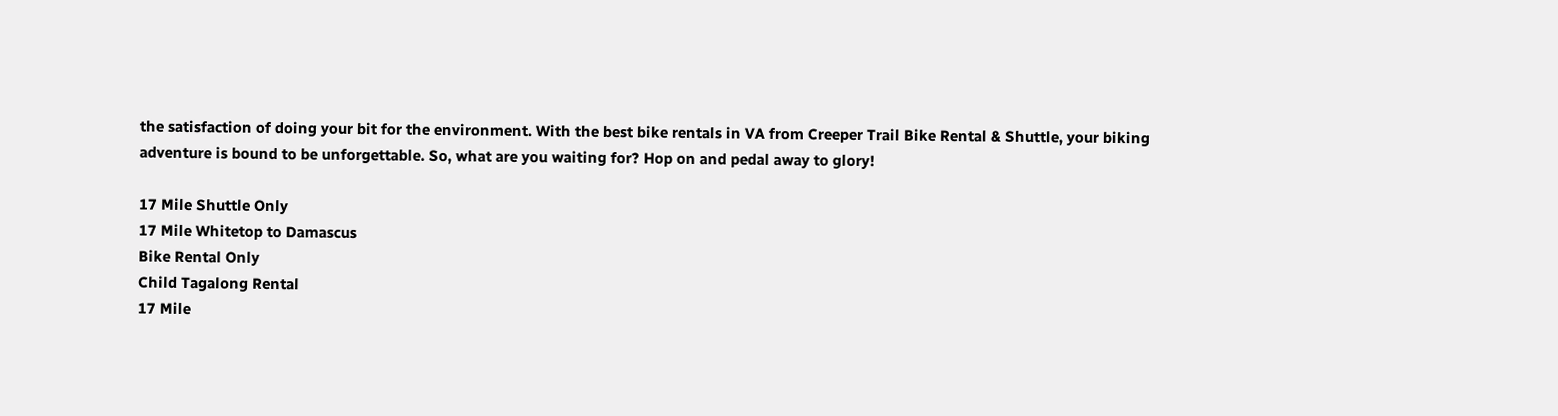the satisfaction of doing your bit for the environment. With the best bike rentals in VA from Creeper Trail Bike Rental & Shuttle, your biking adventure is bound to be unforgettable. So, what are you waiting for? Hop on and pedal away to glory!

17 Mile Shuttle Only
17 Mile Whitetop to Damascus
Bike Rental Only
Child Tagalong Rental
17 Mile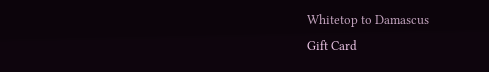Whitetop to Damascus
Gift Card